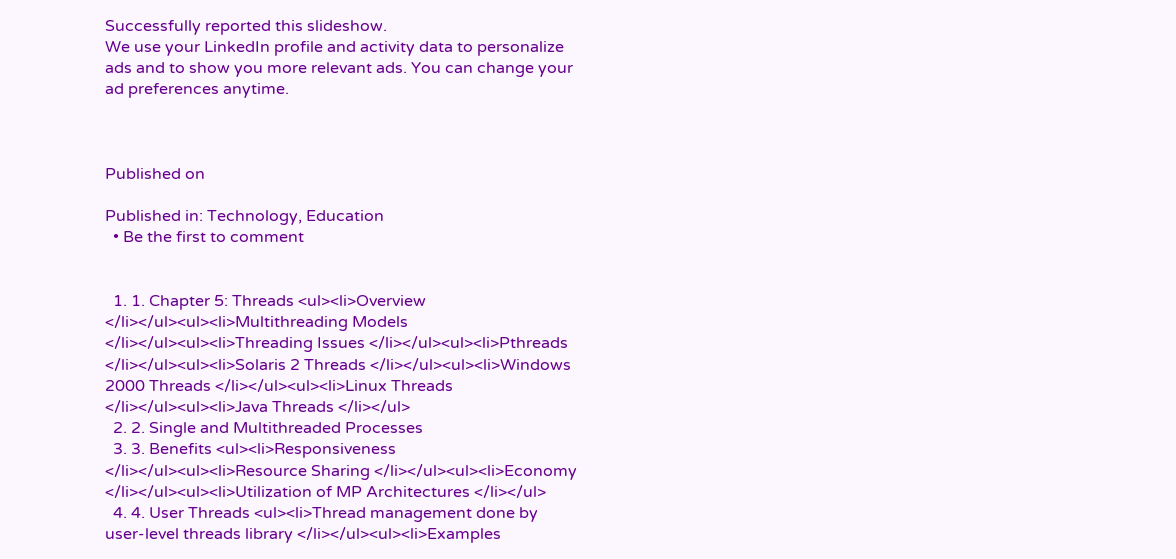Successfully reported this slideshow.
We use your LinkedIn profile and activity data to personalize ads and to show you more relevant ads. You can change your ad preferences anytime.



Published on

Published in: Technology, Education
  • Be the first to comment


  1. 1. Chapter 5: Threads <ul><li>Overview </li></ul><ul><li>Multithreading Models </li></ul><ul><li>Threading Issues </li></ul><ul><li>Pthreads </li></ul><ul><li>Solaris 2 Threads </li></ul><ul><li>Windows 2000 Threads </li></ul><ul><li>Linux Threads </li></ul><ul><li>Java Threads </li></ul>
  2. 2. Single and Multithreaded Processes
  3. 3. Benefits <ul><li>Responsiveness </li></ul><ul><li>Resource Sharing </li></ul><ul><li>Economy </li></ul><ul><li>Utilization of MP Architectures </li></ul>
  4. 4. User Threads <ul><li>Thread management done by user-level threads library </li></ul><ul><li>Examples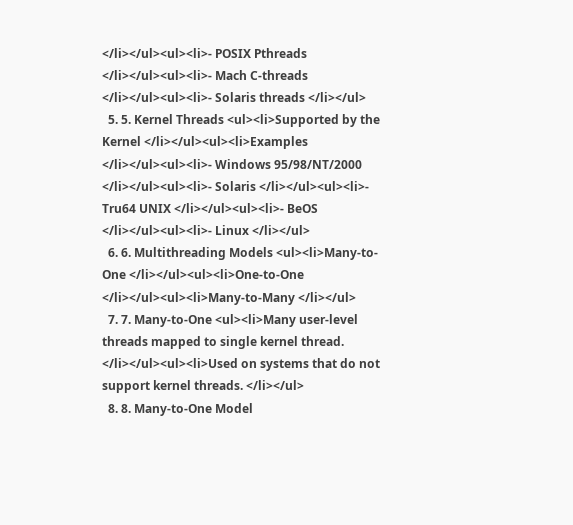</li></ul><ul><li>- POSIX Pthreads </li></ul><ul><li>- Mach C-threads </li></ul><ul><li>- Solaris threads </li></ul>
  5. 5. Kernel Threads <ul><li>Supported by the Kernel </li></ul><ul><li>Examples </li></ul><ul><li>- Windows 95/98/NT/2000 </li></ul><ul><li>- Solaris </li></ul><ul><li>- Tru64 UNIX </li></ul><ul><li>- BeOS </li></ul><ul><li>- Linux </li></ul>
  6. 6. Multithreading Models <ul><li>Many-to-One </li></ul><ul><li>One-to-One </li></ul><ul><li>Many-to-Many </li></ul>
  7. 7. Many-to-One <ul><li>Many user-level threads mapped to single kernel thread. </li></ul><ul><li>Used on systems that do not support kernel threads. </li></ul>
  8. 8. Many-to-One Model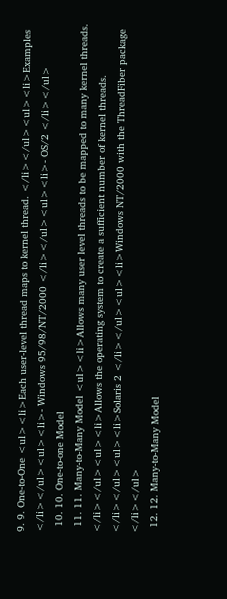9. 9. One-to-One <ul><li>Each user-level thread maps to kernel thread. </li></ul><ul><li>Examples </li></ul><ul><li>- Windows 95/98/NT/2000 </li></ul><ul><li>- OS/2 </li></ul>
  10. 10. One-to-one Model
  11. 11. Many-to-Many Model <ul><li>Allows many user level threads to be mapped to many kernel threads. </li></ul><ul><li>Allows the operating system to create a sufficient number of kernel threads. </li></ul><ul><li>Solaris 2 </li></ul><ul><li>Windows NT/2000 with the ThreadFiber package </li></ul>
  12. 12. Many-to-Many Model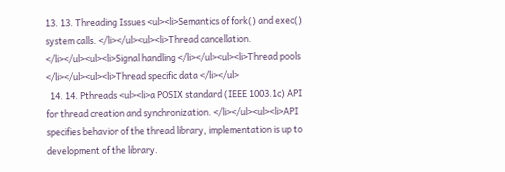13. 13. Threading Issues <ul><li>Semantics of fork() and exec() system calls. </li></ul><ul><li>Thread cancellation. </li></ul><ul><li>Signal handling </li></ul><ul><li>Thread pools </li></ul><ul><li>Thread specific data </li></ul>
  14. 14. Pthreads <ul><li>a POSIX standard (IEEE 1003.1c) API for thread creation and synchronization. </li></ul><ul><li>API specifies behavior of the thread library, implementation is up to development of the library.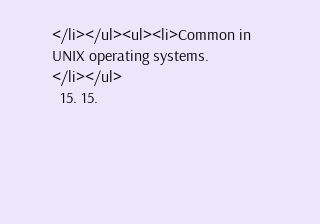</li></ul><ul><li>Common in UNIX operating systems. </li></ul>
  15. 15.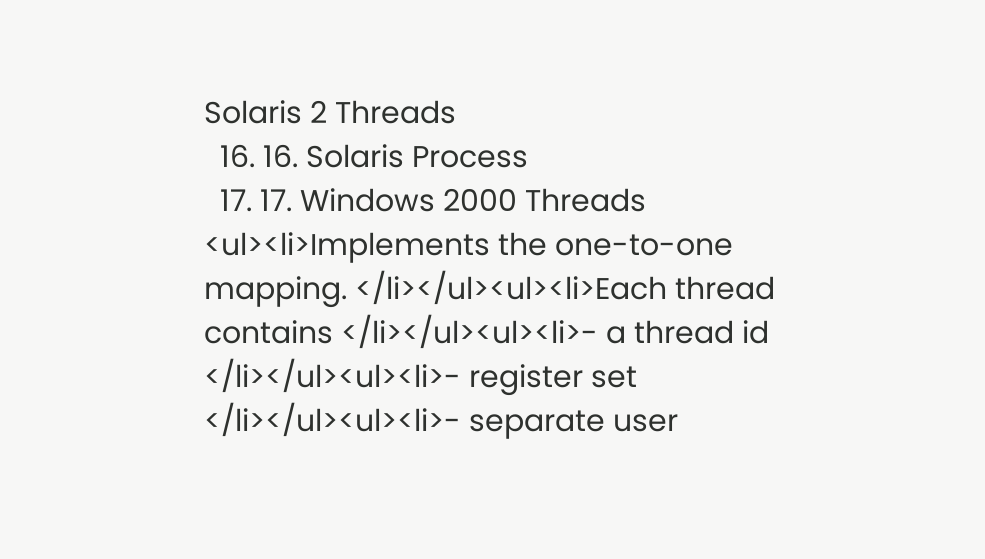Solaris 2 Threads
  16. 16. Solaris Process
  17. 17. Windows 2000 Threads <ul><li>Implements the one-to-one mapping. </li></ul><ul><li>Each thread contains </li></ul><ul><li>- a thread id </li></ul><ul><li>- register set </li></ul><ul><li>- separate user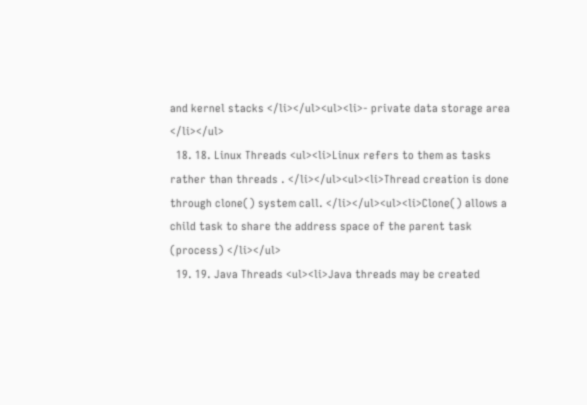and kernel stacks </li></ul><ul><li>- private data storage area </li></ul>
  18. 18. Linux Threads <ul><li>Linux refers to them as tasks rather than threads . </li></ul><ul><li>Thread creation is done through clone() system call. </li></ul><ul><li>Clone() allows a child task to share the address space of the parent task (process) </li></ul>
  19. 19. Java Threads <ul><li>Java threads may be created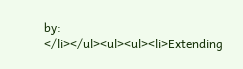by: </li></ul><ul><ul><li>Extending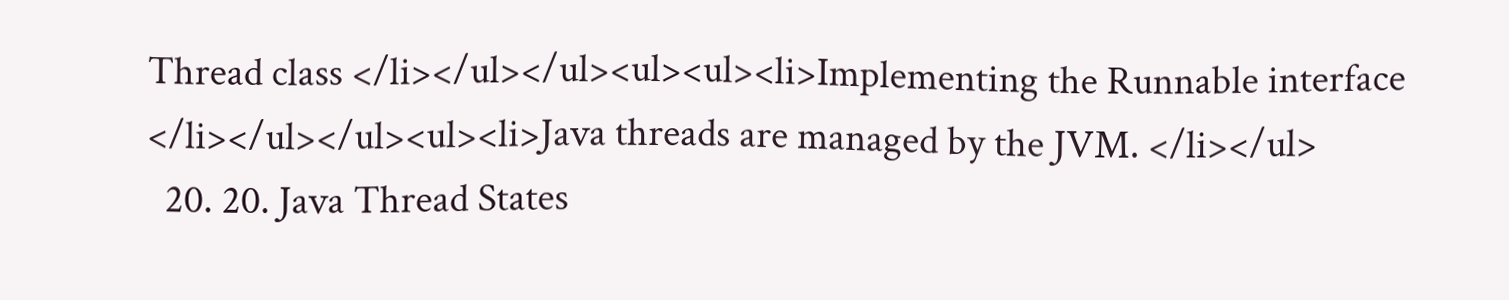Thread class </li></ul></ul><ul><ul><li>Implementing the Runnable interface </li></ul></ul><ul><li>Java threads are managed by the JVM. </li></ul>
  20. 20. Java Thread States